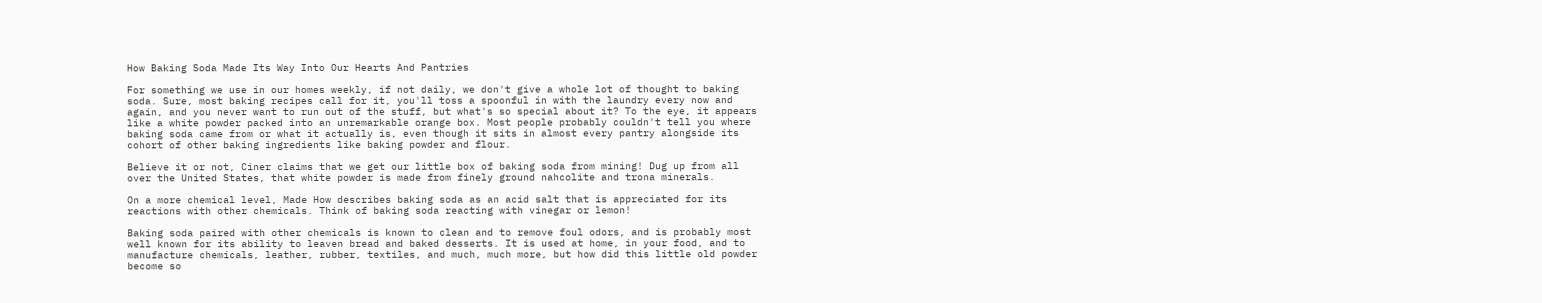How Baking Soda Made Its Way Into Our Hearts And Pantries

For something we use in our homes weekly, if not daily, we don't give a whole lot of thought to baking soda. Sure, most baking recipes call for it, you'll toss a spoonful in with the laundry every now and again, and you never want to run out of the stuff, but what's so special about it? To the eye, it appears like a white powder packed into an unremarkable orange box. Most people probably couldn't tell you where baking soda came from or what it actually is, even though it sits in almost every pantry alongside its cohort of other baking ingredients like baking powder and flour.

Believe it or not, Ciner claims that we get our little box of baking soda from mining! Dug up from all over the United States, that white powder is made from finely ground nahcolite and trona minerals.

On a more chemical level, Made How describes baking soda as an acid salt that is appreciated for its reactions with other chemicals. Think of baking soda reacting with vinegar or lemon!

Baking soda paired with other chemicals is known to clean and to remove foul odors, and is probably most well known for its ability to leaven bread and baked desserts. It is used at home, in your food, and to manufacture chemicals, leather, rubber, textiles, and much, much more, but how did this little old powder become so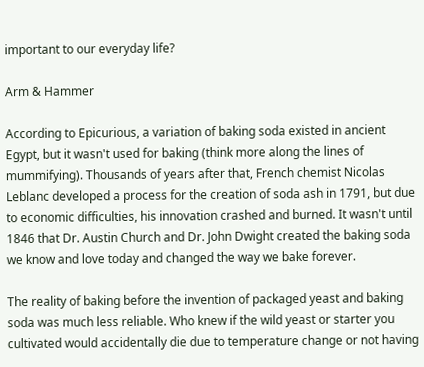important to our everyday life?

Arm & Hammer

According to Epicurious, a variation of baking soda existed in ancient Egypt, but it wasn't used for baking (think more along the lines of mummifying). Thousands of years after that, French chemist Nicolas Leblanc developed a process for the creation of soda ash in 1791, but due to economic difficulties, his innovation crashed and burned. It wasn't until 1846 that Dr. Austin Church and Dr. John Dwight created the baking soda we know and love today and changed the way we bake forever.

The reality of baking before the invention of packaged yeast and baking soda was much less reliable. Who knew if the wild yeast or starter you cultivated would accidentally die due to temperature change or not having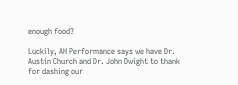enough food?

Luckily, AH Performance says we have Dr. Austin Church and Dr. John Dwight to thank for dashing our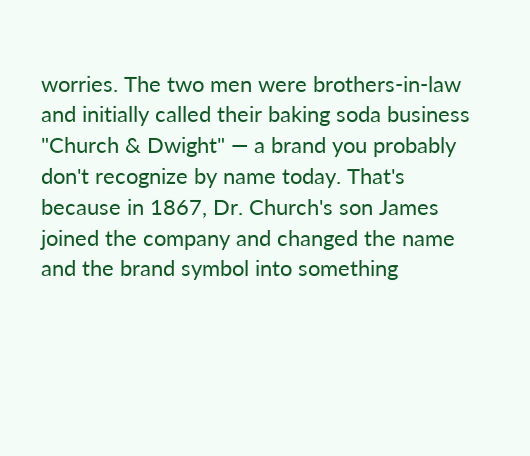worries. The two men were brothers-in-law and initially called their baking soda business "Church & Dwight" — a brand you probably don't recognize by name today. That's because in 1867, Dr. Church's son James joined the company and changed the name and the brand symbol into something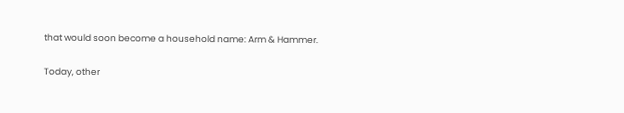that would soon become a household name: Arm & Hammer.

Today, other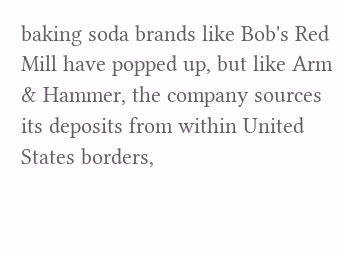baking soda brands like Bob's Red Mill have popped up, but like Arm & Hammer, the company sources its deposits from within United States borders,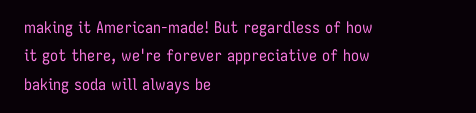making it American-made! But regardless of how it got there, we're forever appreciative of how baking soda will always be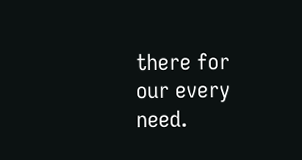there for our every need.